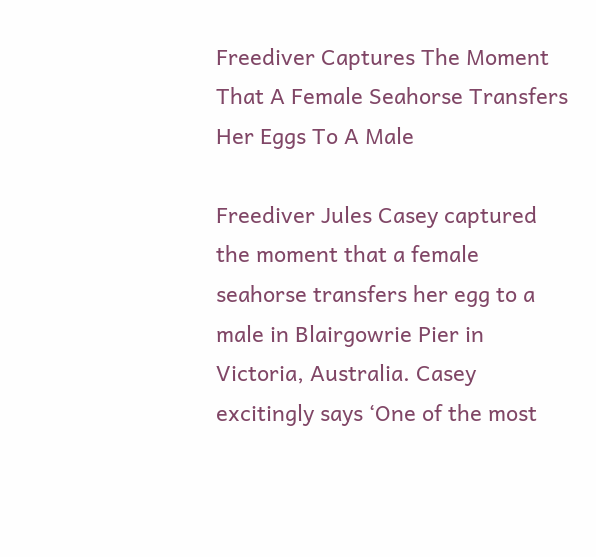Freediver Captures The Moment That A Female Seahorse Transfers Her Eggs To A Male

Freediver Jules Casey captured the moment that a female seahorse transfers her egg to a male in Blairgowrie Pier in Victoria, Australia. Casey excitingly says ‘One of the most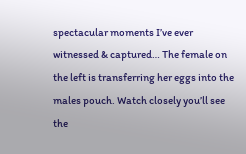spectacular moments I’ve ever witnessed & captured… The female on the left is transferring her eggs into the males pouch. Watch closely you’ll see the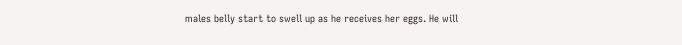males belly start to swell up as he receives her eggs. He will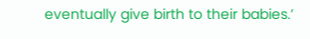eventually give birth to their babies.’